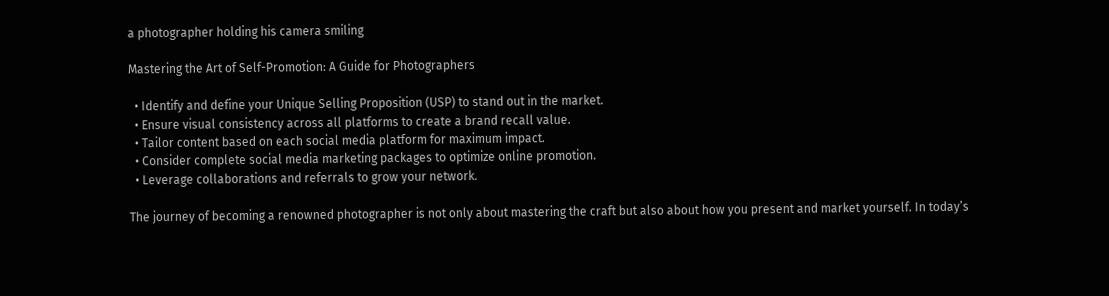a photographer holding his camera smiling

Mastering the Art of Self-Promotion: A Guide for Photographers

  • Identify and define your Unique Selling Proposition (USP) to stand out in the market.
  • Ensure visual consistency across all platforms to create a brand recall value.
  • Tailor content based on each social media platform for maximum impact.
  • Consider complete social media marketing packages to optimize online promotion.
  • Leverage collaborations and referrals to grow your network.

The journey of becoming a renowned photographer is not only about mastering the craft but also about how you present and market yourself. In today’s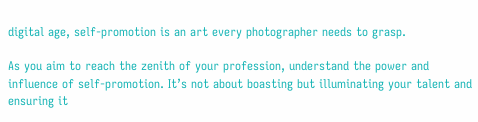digital age, self-promotion is an art every photographer needs to grasp.

As you aim to reach the zenith of your profession, understand the power and influence of self-promotion. It’s not about boasting but illuminating your talent and ensuring it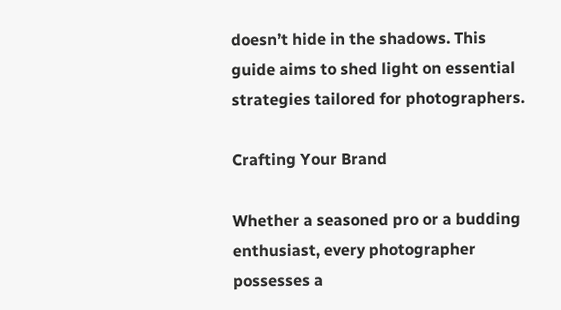doesn’t hide in the shadows. This guide aims to shed light on essential strategies tailored for photographers.

Crafting Your Brand

Whether a seasoned pro or a budding enthusiast, every photographer possesses a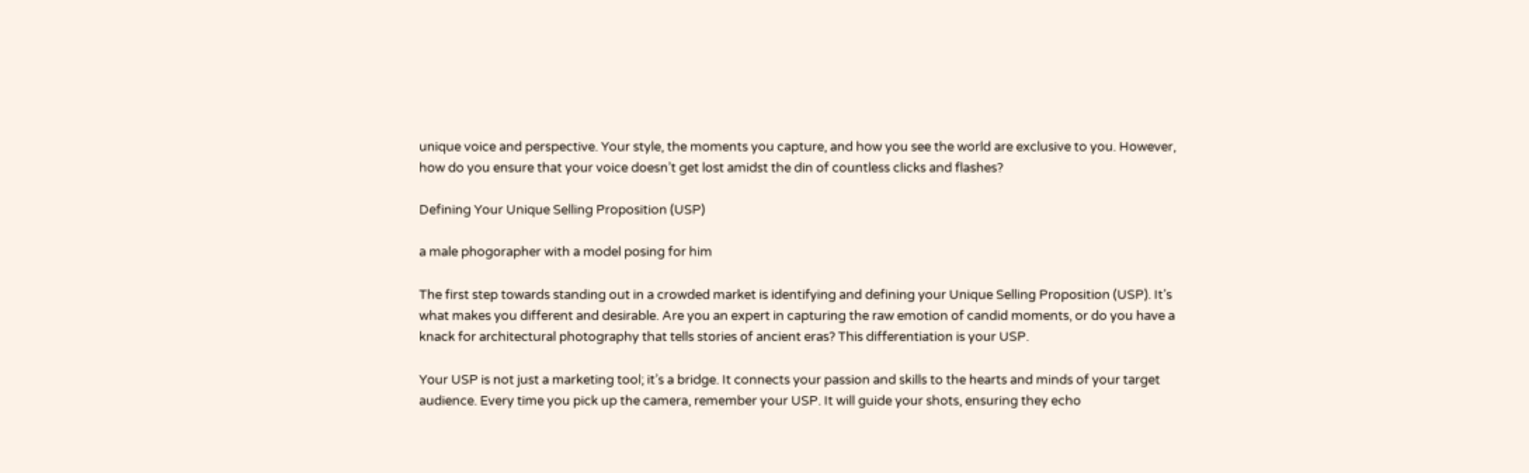unique voice and perspective. Your style, the moments you capture, and how you see the world are exclusive to you. However, how do you ensure that your voice doesn’t get lost amidst the din of countless clicks and flashes?

Defining Your Unique Selling Proposition (USP)

a male phogorapher with a model posing for him

The first step towards standing out in a crowded market is identifying and defining your Unique Selling Proposition (USP). It’s what makes you different and desirable. Are you an expert in capturing the raw emotion of candid moments, or do you have a knack for architectural photography that tells stories of ancient eras? This differentiation is your USP.

Your USP is not just a marketing tool; it’s a bridge. It connects your passion and skills to the hearts and minds of your target audience. Every time you pick up the camera, remember your USP. It will guide your shots, ensuring they echo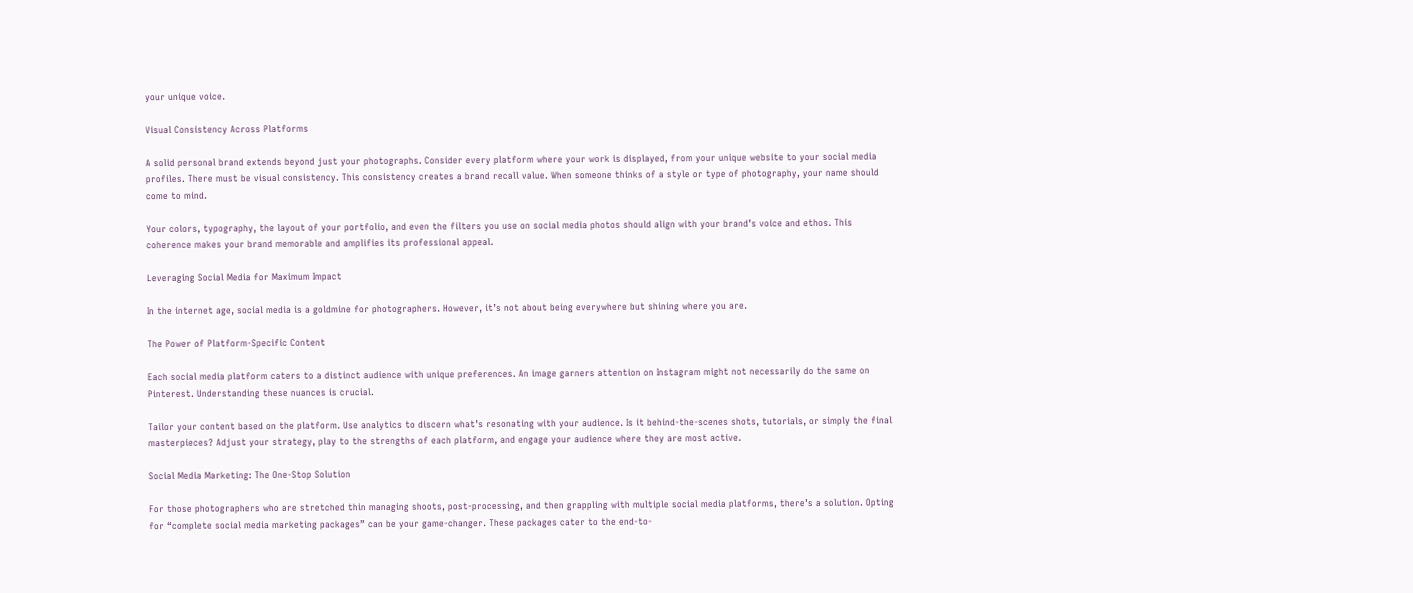your unique voice.

Visual Consistency Across Platforms

A solid personal brand extends beyond just your photographs. Consider every platform where your work is displayed, from your unique website to your social media profiles. There must be visual consistency. This consistency creates a brand recall value. When someone thinks of a style or type of photography, your name should come to mind.

Your colors, typography, the layout of your portfolio, and even the filters you use on social media photos should align with your brand’s voice and ethos. This coherence makes your brand memorable and amplifies its professional appeal.

Leveraging Social Media for Maximum Impact

In the internet age, social media is a goldmine for photographers. However, it’s not about being everywhere but shining where you are.

The Power of Platform-Specific Content

Each social media platform caters to a distinct audience with unique preferences. An image garners attention on Instagram might not necessarily do the same on Pinterest. Understanding these nuances is crucial.

Tailor your content based on the platform. Use analytics to discern what’s resonating with your audience. Is it behind-the-scenes shots, tutorials, or simply the final masterpieces? Adjust your strategy, play to the strengths of each platform, and engage your audience where they are most active.

Social Media Marketing: The One-Stop Solution

For those photographers who are stretched thin managing shoots, post-processing, and then grappling with multiple social media platforms, there’s a solution. Opting for “complete social media marketing packages” can be your game-changer. These packages cater to the end-to-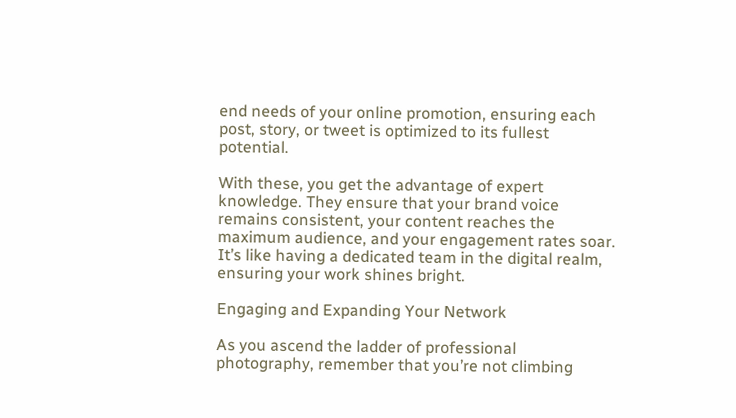end needs of your online promotion, ensuring each post, story, or tweet is optimized to its fullest potential.

With these, you get the advantage of expert knowledge. They ensure that your brand voice remains consistent, your content reaches the maximum audience, and your engagement rates soar. It’s like having a dedicated team in the digital realm, ensuring your work shines bright.

Engaging and Expanding Your Network

As you ascend the ladder of professional photography, remember that you’re not climbing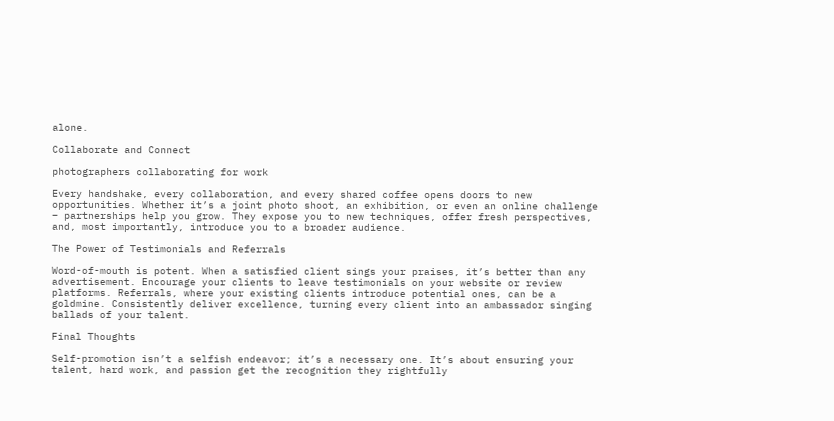alone.

Collaborate and Connect

photographers collaborating for work

Every handshake, every collaboration, and every shared coffee opens doors to new opportunities. Whether it’s a joint photo shoot, an exhibition, or even an online challenge – partnerships help you grow. They expose you to new techniques, offer fresh perspectives, and, most importantly, introduce you to a broader audience.

The Power of Testimonials and Referrals

Word-of-mouth is potent. When a satisfied client sings your praises, it’s better than any advertisement. Encourage your clients to leave testimonials on your website or review platforms. Referrals, where your existing clients introduce potential ones, can be a goldmine. Consistently deliver excellence, turning every client into an ambassador singing ballads of your talent.

Final Thoughts

Self-promotion isn’t a selfish endeavor; it’s a necessary one. It’s about ensuring your talent, hard work, and passion get the recognition they rightfully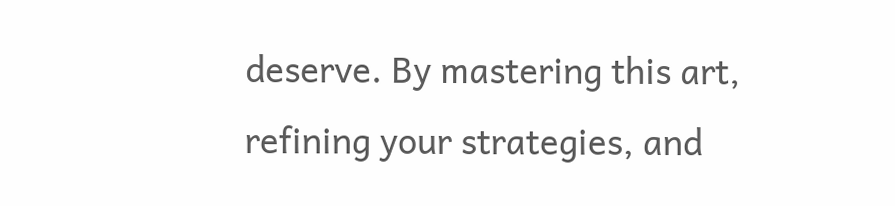deserve. By mastering this art, refining your strategies, and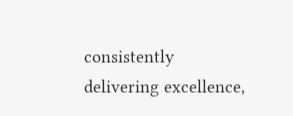consistently delivering excellence,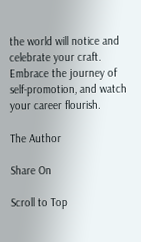the world will notice and celebrate your craft. Embrace the journey of self-promotion, and watch your career flourish.

The Author

Share On

Scroll to Top